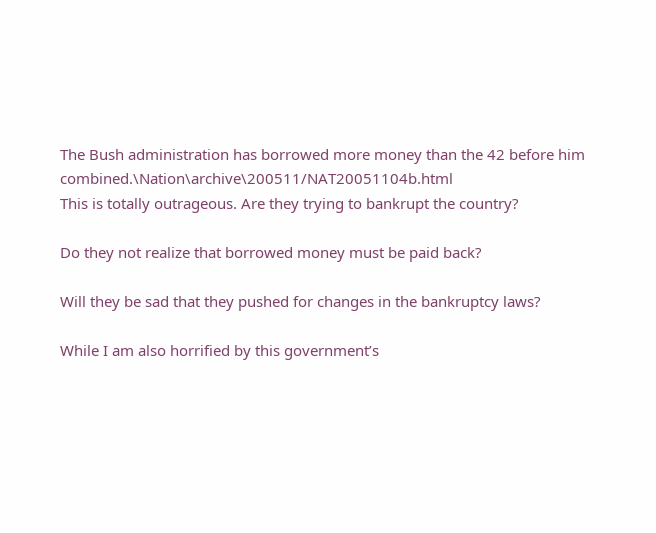The Bush administration has borrowed more money than the 42 before him combined.\Nation\archive\200511/NAT20051104b.html
This is totally outrageous. Are they trying to bankrupt the country?

Do they not realize that borrowed money must be paid back?

Will they be sad that they pushed for changes in the bankruptcy laws?

While I am also horrified by this government’s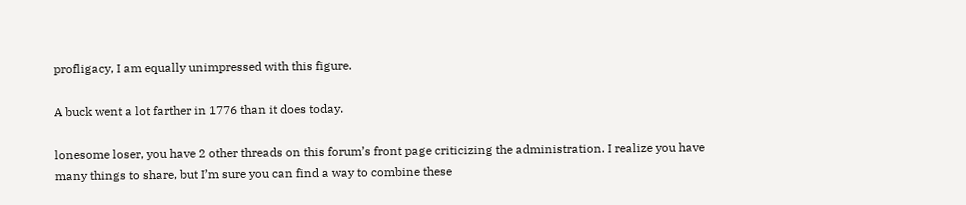profligacy, I am equally unimpressed with this figure.

A buck went a lot farther in 1776 than it does today.

lonesome loser, you have 2 other threads on this forum’s front page criticizing the administration. I realize you have many things to share, but I’m sure you can find a way to combine these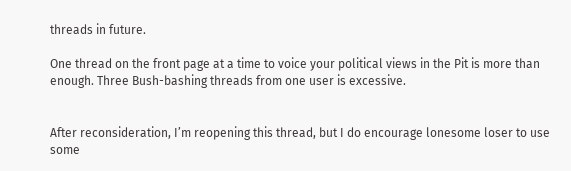threads in future.

One thread on the front page at a time to voice your political views in the Pit is more than enough. Three Bush-bashing threads from one user is excessive.


After reconsideration, I’m reopening this thread, but I do encourage lonesome loser to use some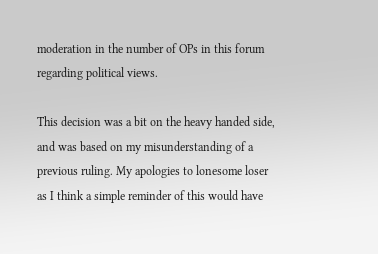moderation in the number of OPs in this forum regarding political views.

This decision was a bit on the heavy handed side, and was based on my misunderstanding of a previous ruling. My apologies to lonesome loser as I think a simple reminder of this would have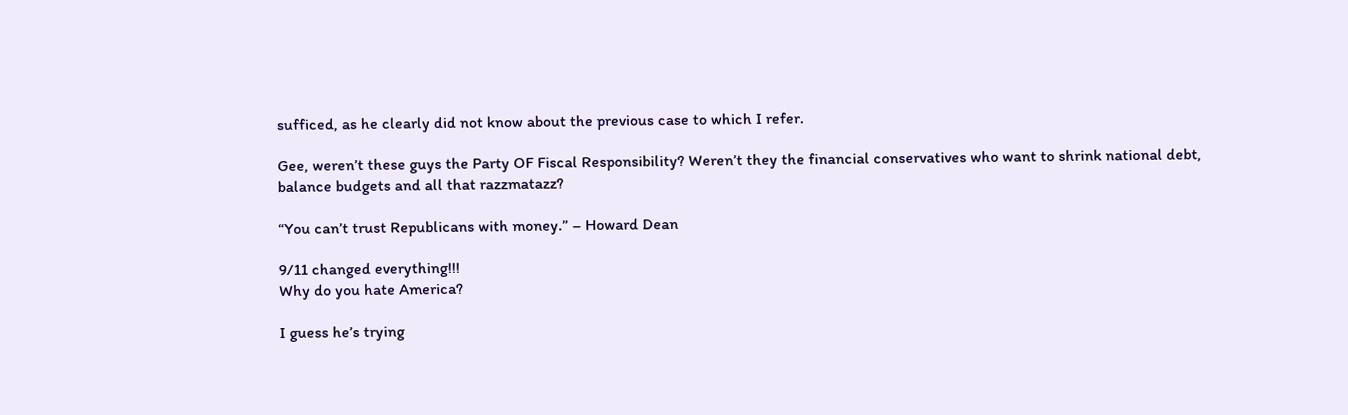sufficed, as he clearly did not know about the previous case to which I refer.

Gee, weren’t these guys the Party OF Fiscal Responsibility? Weren’t they the financial conservatives who want to shrink national debt, balance budgets and all that razzmatazz?

“You can’t trust Republicans with money.” – Howard Dean

9/11 changed everything!!!
Why do you hate America?

I guess he’s trying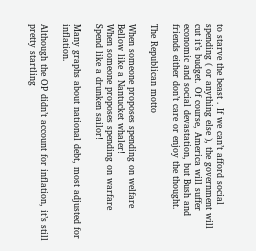to starve the beast . If we can’t afford social spending ( or anything else ), the government will cut it’s budget. Of course, America will suffer economic and social devastation, but Bush and friends either don’t care or enjoy the thought.

The Republican motto

When someone proposes spending on welfare
Bellow like a Nantucket whaler!
When someone proposes spending on warfare
Spend like a drunken sailor!

Many graphs about national debt, most adjusted for inflation.

Although the OP didn’t account for inflation, it’s still pretty startling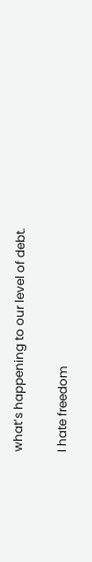what’s happening to our level of debt.

I hate freedom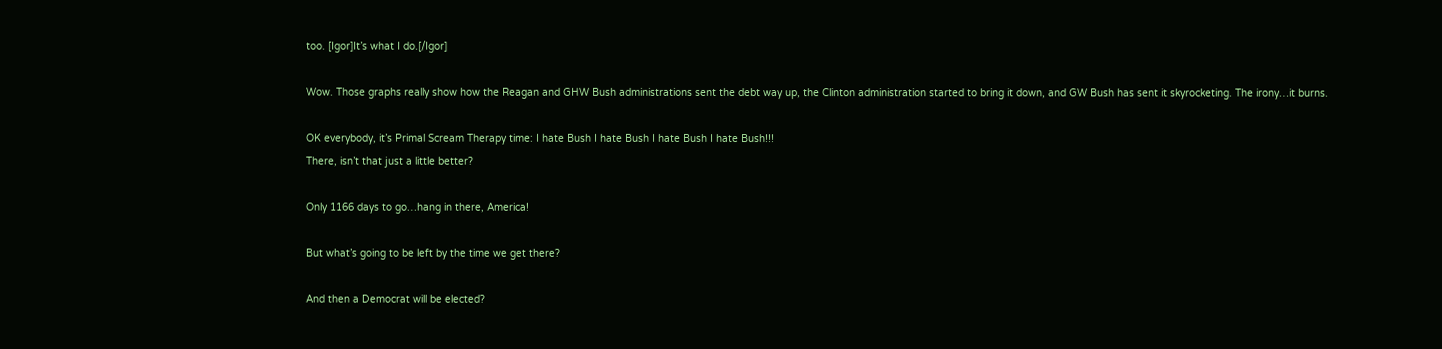too. [Igor]It’s what I do.[/Igor]

Wow. Those graphs really show how the Reagan and GHW Bush administrations sent the debt way up, the Clinton administration started to bring it down, and GW Bush has sent it skyrocketing. The irony…it burns.

OK everybody, it’s Primal Scream Therapy time: I hate Bush I hate Bush I hate Bush I hate Bush!!!
There, isn’t that just a little better?

Only 1166 days to go…hang in there, America!

But what’s going to be left by the time we get there?

And then a Democrat will be elected?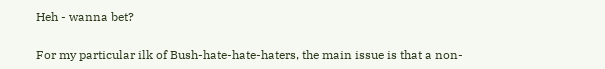Heh - wanna bet?

For my particular ilk of Bush-hate-hate-haters, the main issue is that a non-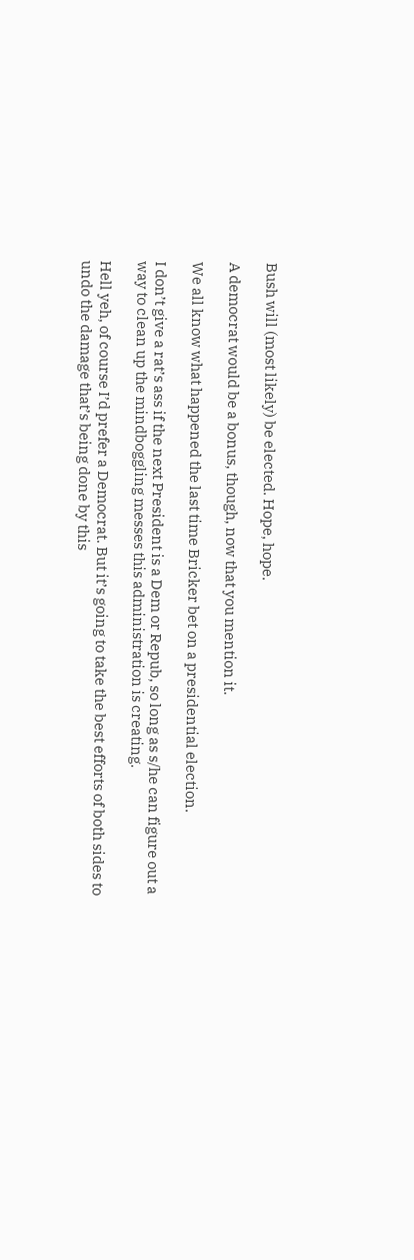Bush will (most likely) be elected. Hope, hope.

A democrat would be a bonus, though, now that you mention it.

We all know what happened the last time Bricker bet on a presidential election.

I don’t give a rat’s ass if the next President is a Dem or Repub, so long as s/he can figure out a way to clean up the mindboggling messes this administration is creating.

Hell yeh, of course I’d prefer a Democrat. But it’s going to take the best efforts of both sides to undo the damage that’s being done by this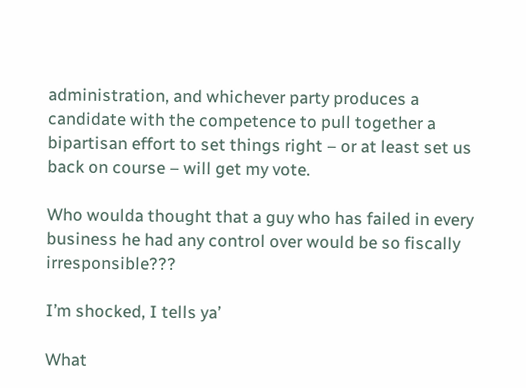administration, and whichever party produces a candidate with the competence to pull together a bipartisan effort to set things right – or at least set us back on course – will get my vote.

Who woulda thought that a guy who has failed in every business he had any control over would be so fiscally irresponsible???

I’m shocked, I tells ya’

What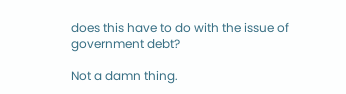does this have to do with the issue of government debt?

Not a damn thing.